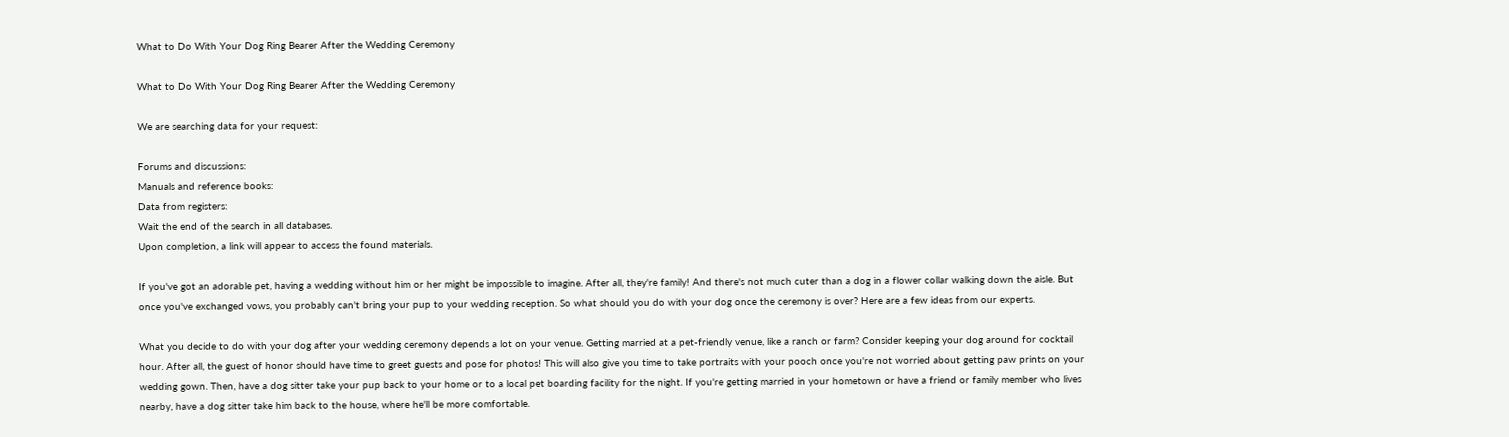What to Do With Your Dog Ring Bearer After the Wedding Ceremony

What to Do With Your Dog Ring Bearer After the Wedding Ceremony

We are searching data for your request:

Forums and discussions:
Manuals and reference books:
Data from registers:
Wait the end of the search in all databases.
Upon completion, a link will appear to access the found materials.

If you've got an adorable pet, having a wedding without him or her might be impossible to imagine. After all, they're family! And there's not much cuter than a dog in a flower collar walking down the aisle. But once you've exchanged vows, you probably can't bring your pup to your wedding reception. So what should you do with your dog once the ceremony is over? Here are a few ideas from our experts.

What you decide to do with your dog after your wedding ceremony depends a lot on your venue. Getting married at a pet-friendly venue, like a ranch or farm? Consider keeping your dog around for cocktail hour. After all, the guest of honor should have time to greet guests and pose for photos! This will also give you time to take portraits with your pooch once you're not worried about getting paw prints on your wedding gown. Then, have a dog sitter take your pup back to your home or to a local pet boarding facility for the night. If you're getting married in your hometown or have a friend or family member who lives nearby, have a dog sitter take him back to the house, where he'll be more comfortable.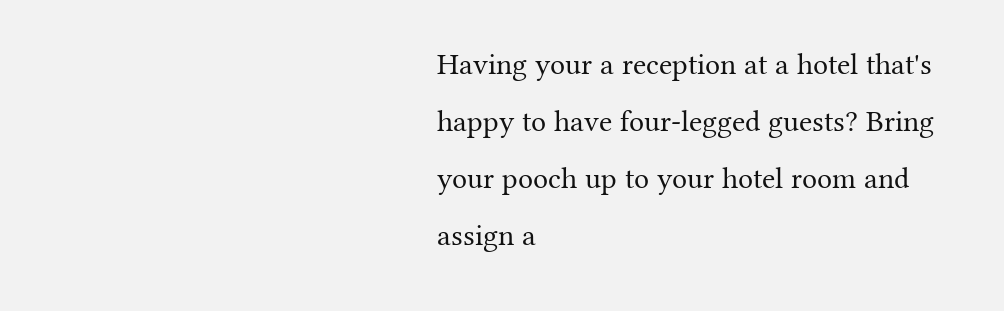Having your a reception at a hotel that's happy to have four-legged guests? Bring your pooch up to your hotel room and assign a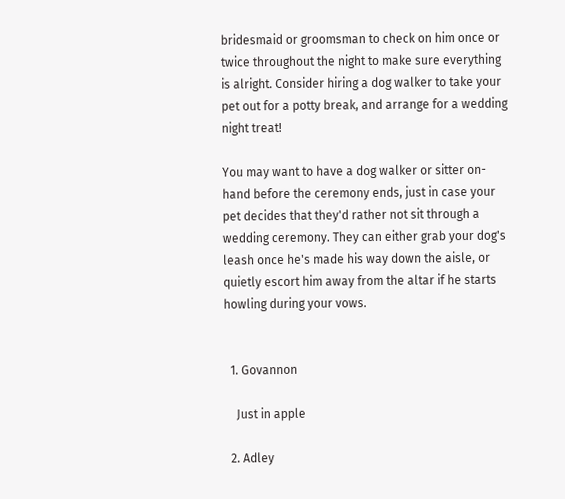bridesmaid or groomsman to check on him once or twice throughout the night to make sure everything is alright. Consider hiring a dog walker to take your pet out for a potty break, and arrange for a wedding night treat!

You may want to have a dog walker or sitter on-hand before the ceremony ends, just in case your pet decides that they'd rather not sit through a wedding ceremony. They can either grab your dog's leash once he's made his way down the aisle, or quietly escort him away from the altar if he starts howling during your vows.


  1. Govannon

    Just in apple

  2. Adley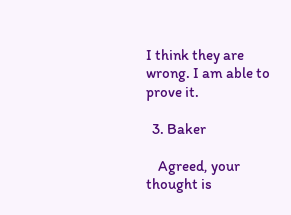I think they are wrong. I am able to prove it.

  3. Baker

    Agreed, your thought is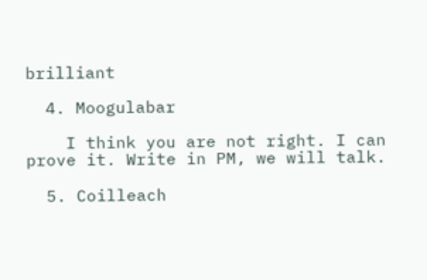brilliant

  4. Moogulabar

    I think you are not right. I can prove it. Write in PM, we will talk.

  5. Coilleach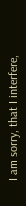I am sorry, that I interfere,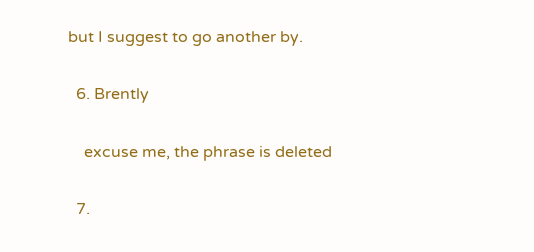but I suggest to go another by.

  6. Brently

    excuse me, the phrase is deleted

  7.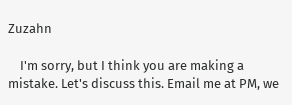Zuzahn

    I'm sorry, but I think you are making a mistake. Let's discuss this. Email me at PM, we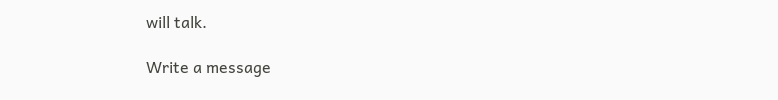will talk.

Write a message